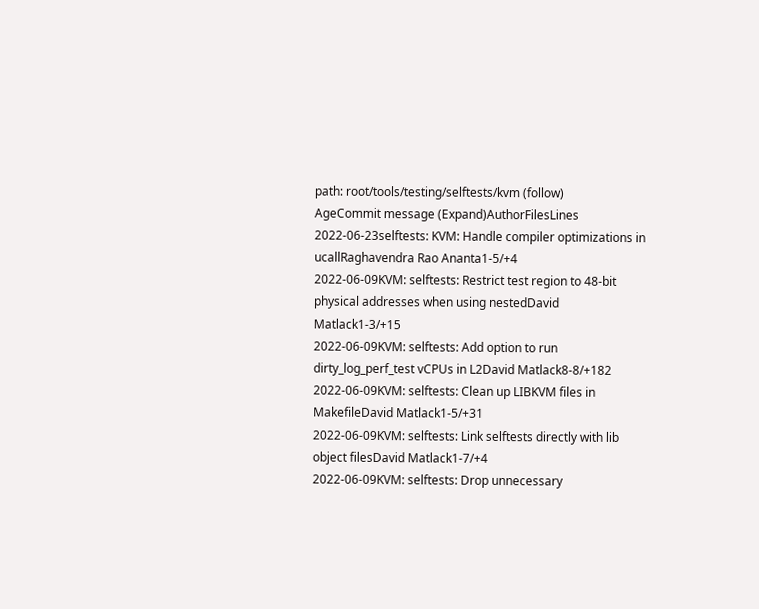path: root/tools/testing/selftests/kvm (follow)
AgeCommit message (Expand)AuthorFilesLines
2022-06-23selftests: KVM: Handle compiler optimizations in ucallRaghavendra Rao Ananta1-5/+4
2022-06-09KVM: selftests: Restrict test region to 48-bit physical addresses when using nestedDavid Matlack1-3/+15
2022-06-09KVM: selftests: Add option to run dirty_log_perf_test vCPUs in L2David Matlack8-8/+182
2022-06-09KVM: selftests: Clean up LIBKVM files in MakefileDavid Matlack1-5/+31
2022-06-09KVM: selftests: Link selftests directly with lib object filesDavid Matlack1-7/+4
2022-06-09KVM: selftests: Drop unnecessary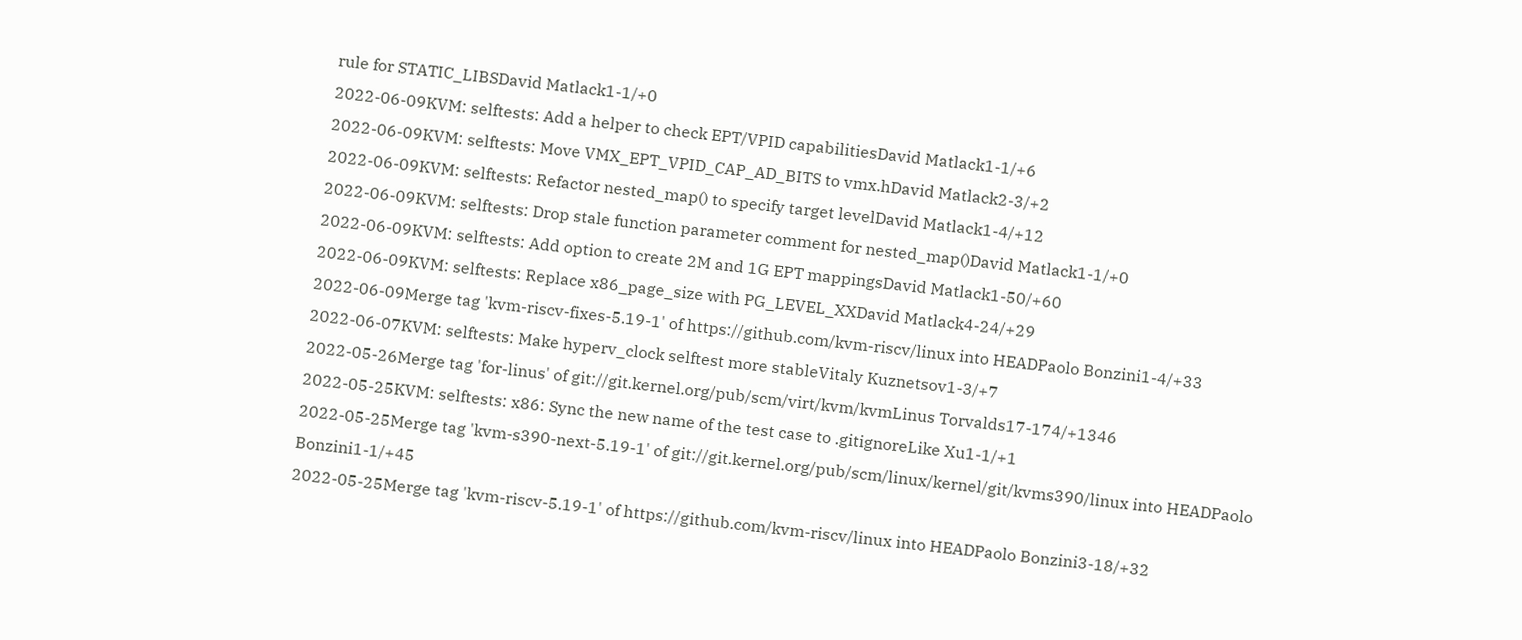rule for STATIC_LIBSDavid Matlack1-1/+0
2022-06-09KVM: selftests: Add a helper to check EPT/VPID capabilitiesDavid Matlack1-1/+6
2022-06-09KVM: selftests: Move VMX_EPT_VPID_CAP_AD_BITS to vmx.hDavid Matlack2-3/+2
2022-06-09KVM: selftests: Refactor nested_map() to specify target levelDavid Matlack1-4/+12
2022-06-09KVM: selftests: Drop stale function parameter comment for nested_map()David Matlack1-1/+0
2022-06-09KVM: selftests: Add option to create 2M and 1G EPT mappingsDavid Matlack1-50/+60
2022-06-09KVM: selftests: Replace x86_page_size with PG_LEVEL_XXDavid Matlack4-24/+29
2022-06-09Merge tag 'kvm-riscv-fixes-5.19-1' of https://github.com/kvm-riscv/linux into HEADPaolo Bonzini1-4/+33
2022-06-07KVM: selftests: Make hyperv_clock selftest more stableVitaly Kuznetsov1-3/+7
2022-05-26Merge tag 'for-linus' of git://git.kernel.org/pub/scm/virt/kvm/kvmLinus Torvalds17-174/+1346
2022-05-25KVM: selftests: x86: Sync the new name of the test case to .gitignoreLike Xu1-1/+1
2022-05-25Merge tag 'kvm-s390-next-5.19-1' of git://git.kernel.org/pub/scm/linux/kernel/git/kvms390/linux into HEADPaolo Bonzini1-1/+45
2022-05-25Merge tag 'kvm-riscv-5.19-1' of https://github.com/kvm-riscv/linux into HEADPaolo Bonzini3-18/+32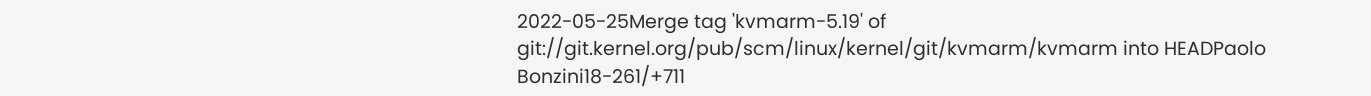2022-05-25Merge tag 'kvmarm-5.19' of git://git.kernel.org/pub/scm/linux/kernel/git/kvmarm/kvmarm into HEADPaolo Bonzini18-261/+711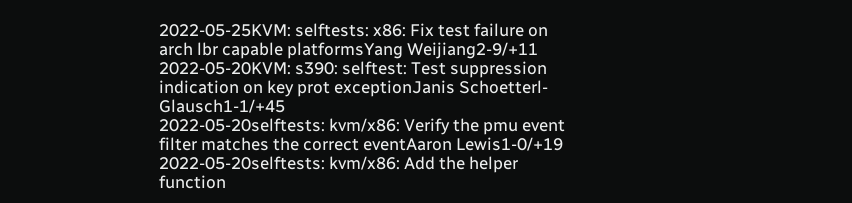2022-05-25KVM: selftests: x86: Fix test failure on arch lbr capable platformsYang Weijiang2-9/+11
2022-05-20KVM: s390: selftest: Test suppression indication on key prot exceptionJanis Schoetterl-Glausch1-1/+45
2022-05-20selftests: kvm/x86: Verify the pmu event filter matches the correct eventAaron Lewis1-0/+19
2022-05-20selftests: kvm/x86: Add the helper function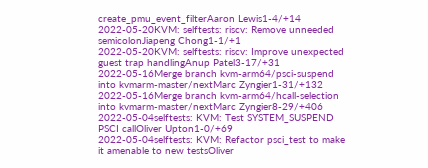create_pmu_event_filterAaron Lewis1-4/+14
2022-05-20KVM: selftests: riscv: Remove unneeded semicolonJiapeng Chong1-1/+1
2022-05-20KVM: selftests: riscv: Improve unexpected guest trap handlingAnup Patel3-17/+31
2022-05-16Merge branch kvm-arm64/psci-suspend into kvmarm-master/nextMarc Zyngier1-31/+132
2022-05-16Merge branch kvm-arm64/hcall-selection into kvmarm-master/nextMarc Zyngier8-29/+406
2022-05-04selftests: KVM: Test SYSTEM_SUSPEND PSCI callOliver Upton1-0/+69
2022-05-04selftests: KVM: Refactor psci_test to make it amenable to new testsOliver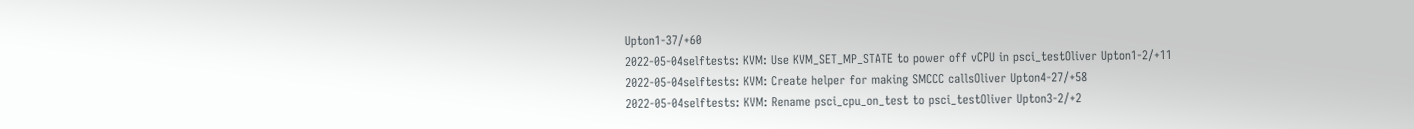Upton1-37/+60
2022-05-04selftests: KVM: Use KVM_SET_MP_STATE to power off vCPU in psci_testOliver Upton1-2/+11
2022-05-04selftests: KVM: Create helper for making SMCCC callsOliver Upton4-27/+58
2022-05-04selftests: KVM: Rename psci_cpu_on_test to psci_testOliver Upton3-2/+2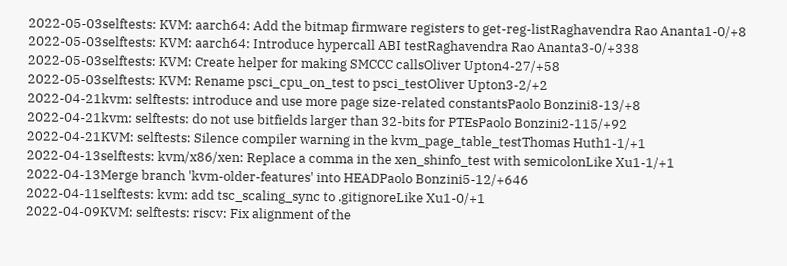2022-05-03selftests: KVM: aarch64: Add the bitmap firmware registers to get-reg-listRaghavendra Rao Ananta1-0/+8
2022-05-03selftests: KVM: aarch64: Introduce hypercall ABI testRaghavendra Rao Ananta3-0/+338
2022-05-03selftests: KVM: Create helper for making SMCCC callsOliver Upton4-27/+58
2022-05-03selftests: KVM: Rename psci_cpu_on_test to psci_testOliver Upton3-2/+2
2022-04-21kvm: selftests: introduce and use more page size-related constantsPaolo Bonzini8-13/+8
2022-04-21kvm: selftests: do not use bitfields larger than 32-bits for PTEsPaolo Bonzini2-115/+92
2022-04-21KVM: selftests: Silence compiler warning in the kvm_page_table_testThomas Huth1-1/+1
2022-04-13selftests: kvm/x86/xen: Replace a comma in the xen_shinfo_test with semicolonLike Xu1-1/+1
2022-04-13Merge branch 'kvm-older-features' into HEADPaolo Bonzini5-12/+646
2022-04-11selftests: kvm: add tsc_scaling_sync to .gitignoreLike Xu1-0/+1
2022-04-09KVM: selftests: riscv: Fix alignment of the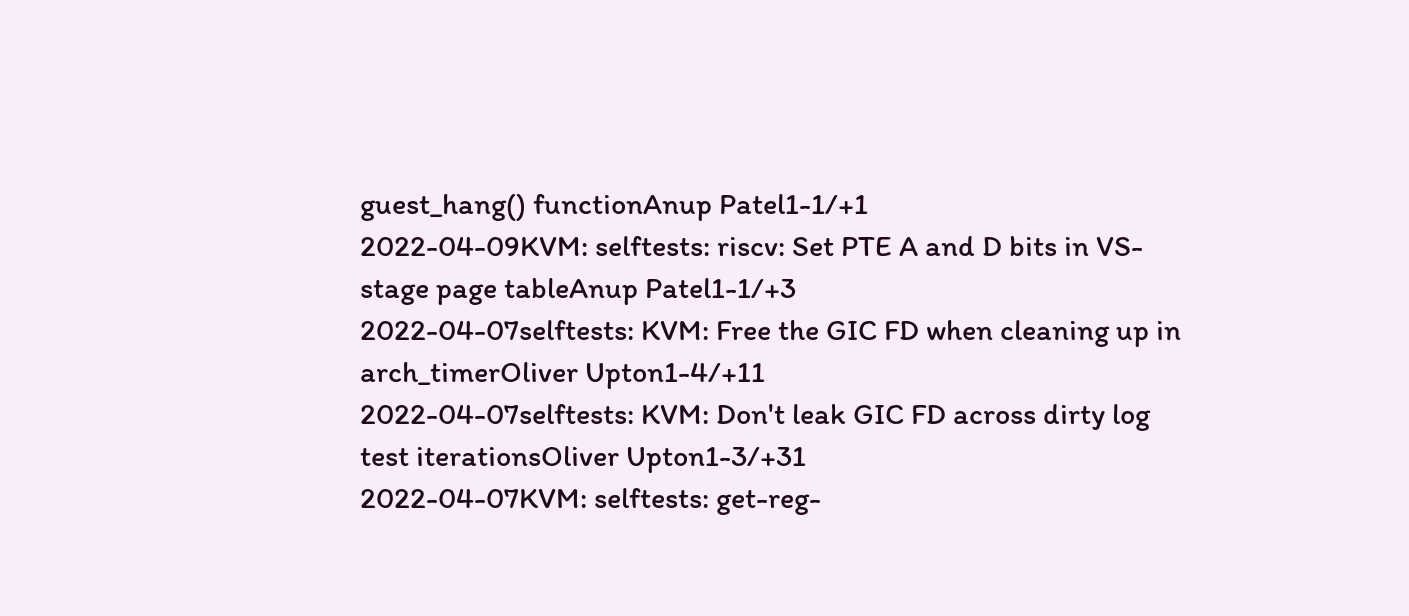guest_hang() functionAnup Patel1-1/+1
2022-04-09KVM: selftests: riscv: Set PTE A and D bits in VS-stage page tableAnup Patel1-1/+3
2022-04-07selftests: KVM: Free the GIC FD when cleaning up in arch_timerOliver Upton1-4/+11
2022-04-07selftests: KVM: Don't leak GIC FD across dirty log test iterationsOliver Upton1-3/+31
2022-04-07KVM: selftests: get-reg-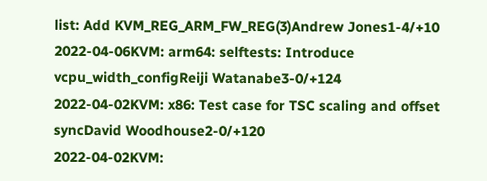list: Add KVM_REG_ARM_FW_REG(3)Andrew Jones1-4/+10
2022-04-06KVM: arm64: selftests: Introduce vcpu_width_configReiji Watanabe3-0/+124
2022-04-02KVM: x86: Test case for TSC scaling and offset syncDavid Woodhouse2-0/+120
2022-04-02KVM: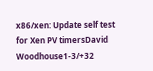x86/xen: Update self test for Xen PV timersDavid Woodhouse1-3/+32